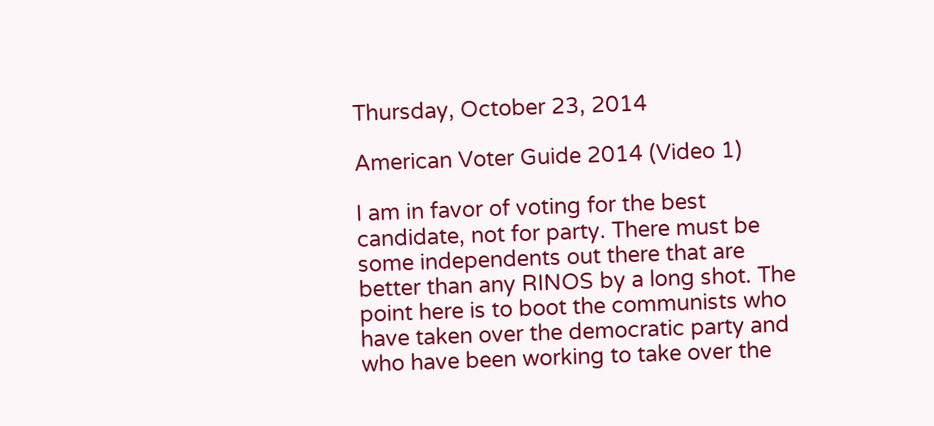Thursday, October 23, 2014

American Voter Guide 2014 (Video 1)

I am in favor of voting for the best candidate, not for party. There must be some independents out there that are better than any RINOS by a long shot. The point here is to boot the communists who have taken over the democratic party and who have been working to take over the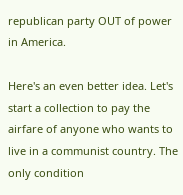republican party OUT of power in America.

Here's an even better idea. Let's start a collection to pay the airfare of anyone who wants to live in a communist country. The only condition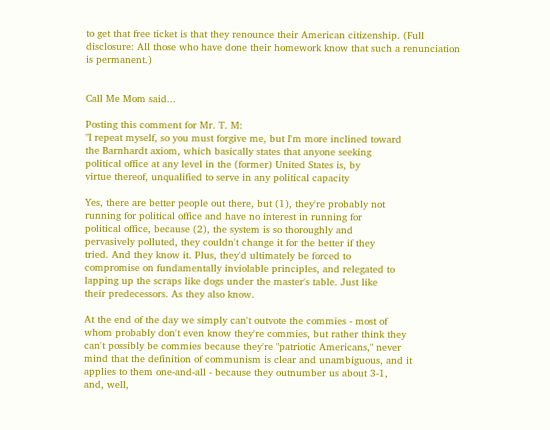to get that free ticket is that they renounce their American citizenship. (Full disclosure: All those who have done their homework know that such a renunciation is permanent.)


Call Me Mom said...

Posting this comment for Mr. T. M:
"I repeat myself, so you must forgive me, but I'm more inclined toward
the Barnhardt axiom, which basically states that anyone seeking
political office at any level in the (former) United States is, by
virtue thereof, unqualified to serve in any political capacity

Yes, there are better people out there, but (1), they're probably not
running for political office and have no interest in running for
political office, because (2), the system is so thoroughly and
pervasively polluted, they couldn't change it for the better if they
tried. And they know it. Plus, they'd ultimately be forced to
compromise on fundamentally inviolable principles, and relegated to
lapping up the scraps like dogs under the master's table. Just like
their predecessors. As they also know.

At the end of the day we simply can't outvote the commies - most of
whom probably don't even know they're commies, but rather think they
can't possibly be commies because they're "patriotic Americans," never
mind that the definition of communism is clear and unambiguous, and it
applies to them one-and-all - because they outnumber us about 3-1,
and, well,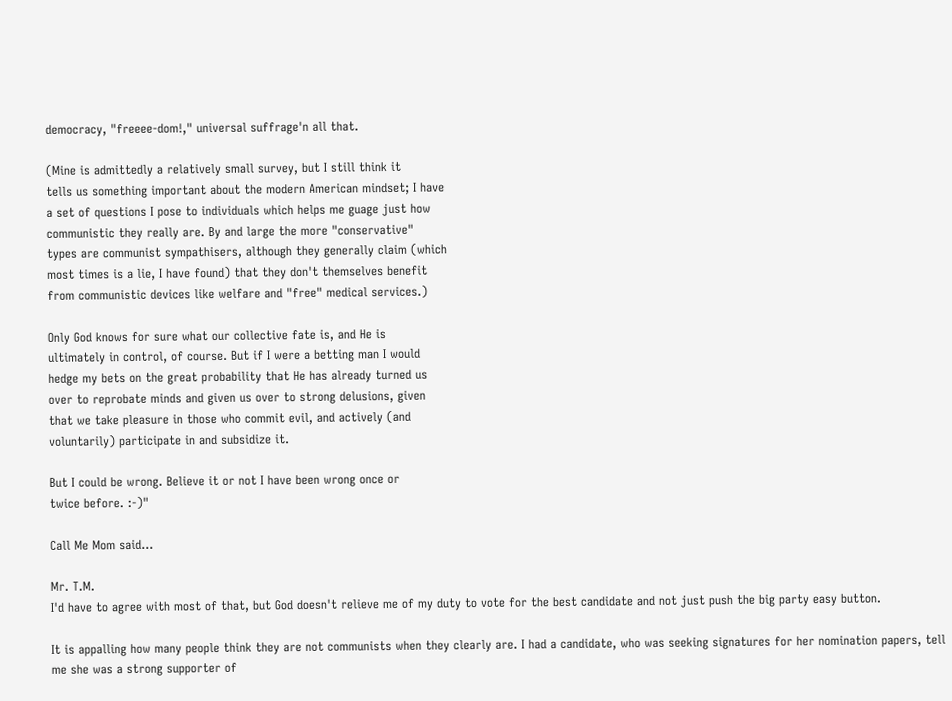democracy, "freeee-dom!," universal suffrage'n all that.

(Mine is admittedly a relatively small survey, but I still think it
tells us something important about the modern American mindset; I have
a set of questions I pose to individuals which helps me guage just how
communistic they really are. By and large the more "conservative"
types are communist sympathisers, although they generally claim (which
most times is a lie, I have found) that they don't themselves benefit
from communistic devices like welfare and "free" medical services.)

Only God knows for sure what our collective fate is, and He is
ultimately in control, of course. But if I were a betting man I would
hedge my bets on the great probability that He has already turned us
over to reprobate minds and given us over to strong delusions, given
that we take pleasure in those who commit evil, and actively (and
voluntarily) participate in and subsidize it.

But I could be wrong. Believe it or not I have been wrong once or
twice before. :-)"

Call Me Mom said...

Mr. T.M.
I'd have to agree with most of that, but God doesn't relieve me of my duty to vote for the best candidate and not just push the big party easy button.

It is appalling how many people think they are not communists when they clearly are. I had a candidate, who was seeking signatures for her nomination papers, tell me she was a strong supporter of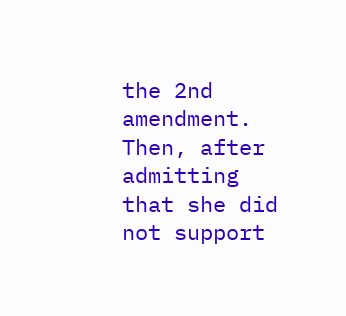the 2nd amendment. Then, after admitting that she did not support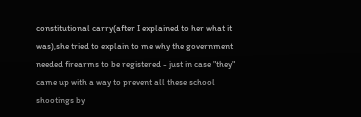constitutional carry(after I explained to her what it was),she tried to explain to me why the government needed firearms to be registered - just in case "they" came up with a way to prevent all these school shootings by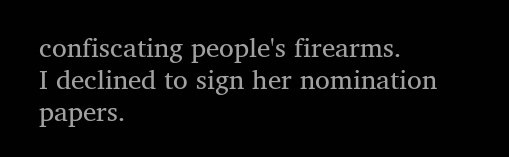confiscating people's firearms.
I declined to sign her nomination papers.